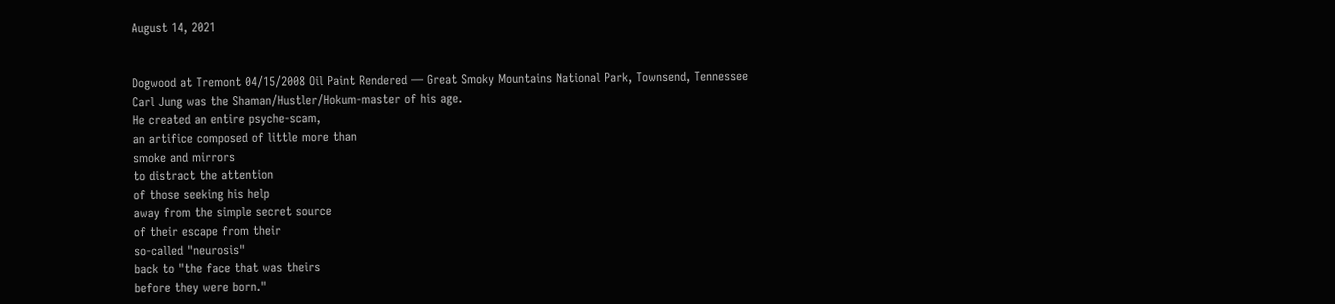August 14, 2021


Dogwood at Tremont 04/15/2008 Oil Paint Rendered — Great Smoky Mountains National Park, Townsend, Tennessee
Carl Jung was the Shaman/Hustler/Hokum-master of his age.
He created an entire psyche-scam,
an artifice composed of little more than
smoke and mirrors
to distract the attention
of those seeking his help
away from the simple secret source
of their escape from their
so-called "neurosis"
back to "the face that was theirs
before they were born."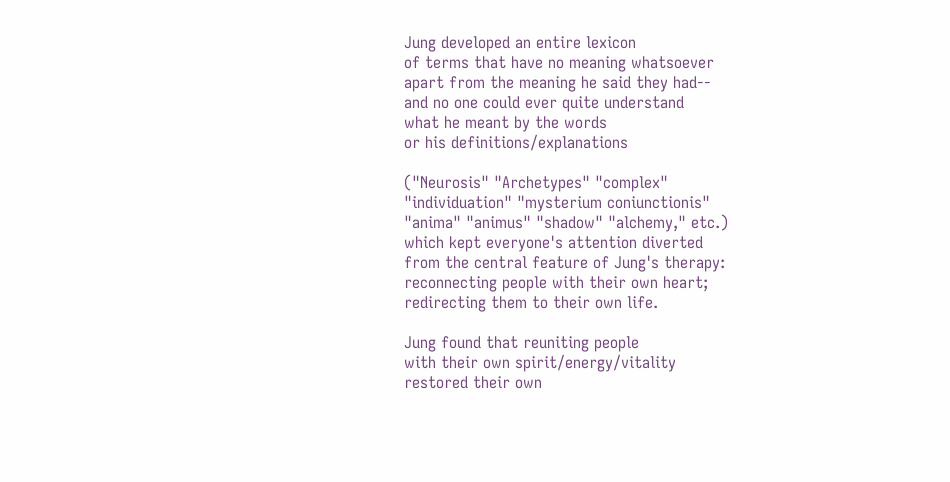Jung developed an entire lexicon
of terms that have no meaning whatsoever
apart from the meaning he said they had--
and no one could ever quite understand
what he meant by the words
or his definitions/explanations

("Neurosis" "Archetypes" "complex"
"individuation" "mysterium coniunctionis"
"anima" "animus" "shadow" "alchemy," etc.)
which kept everyone's attention diverted
from the central feature of Jung's therapy:
reconnecting people with their own heart;
redirecting them to their own life.

Jung found that reuniting people
with their own spirit/energy/vitality
restored their own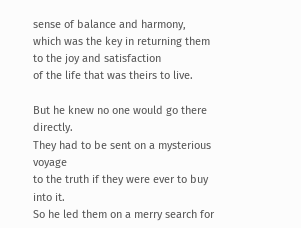sense of balance and harmony,
which was the key in returning them
to the joy and satisfaction
of the life that was theirs to live.

But he knew no one would go there directly.
They had to be sent on a mysterious voyage
to the truth if they were ever to buy into it.
So he led them on a merry search for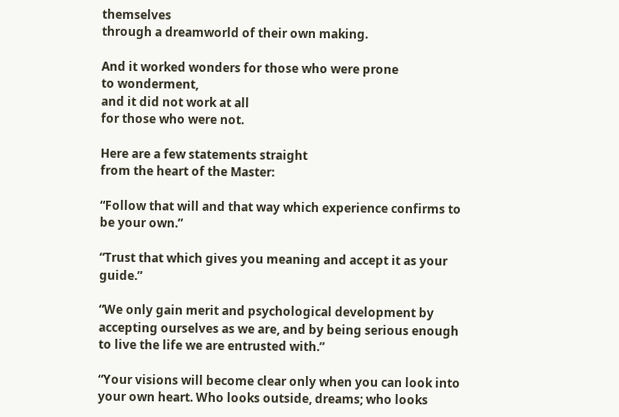themselves
through a dreamworld of their own making.

And it worked wonders for those who were prone
to wonderment,
and it did not work at all
for those who were not.

Here are a few statements straight
from the heart of the Master:

“Follow that will and that way which experience confirms to be your own.”

“Trust that which gives you meaning and accept it as your guide.”

“We only gain merit and psychological development by accepting ourselves as we are, and by being serious enough to live the life we are entrusted with.”

“Your visions will become clear only when you can look into your own heart. Who looks outside, dreams; who looks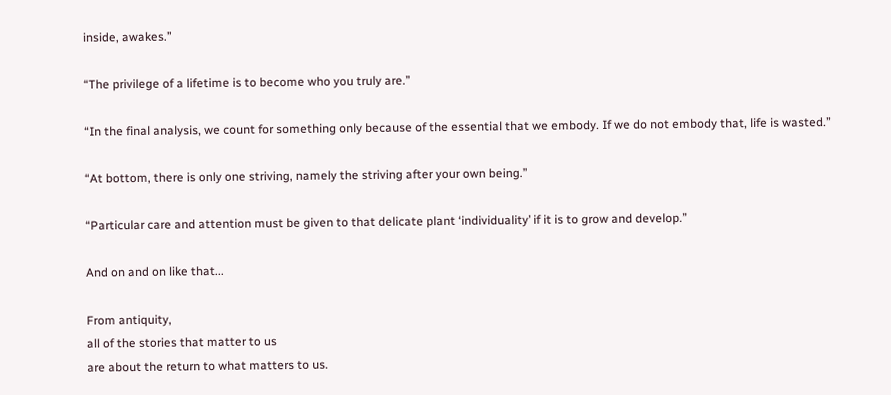inside, awakes.”

“The privilege of a lifetime is to become who you truly are.”

“In the final analysis, we count for something only because of the essential that we embody. If we do not embody that, life is wasted.”

“At bottom, there is only one striving, namely the striving after your own being.”

“Particular care and attention must be given to that delicate plant ‘individuality’ if it is to grow and develop.”

And on and on like that...

From antiquity,
all of the stories that matter to us
are about the return to what matters to us.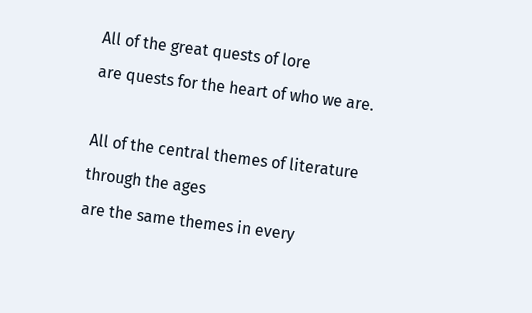All of the great quests of lore
are quests for the heart of who we are.

All of the central themes of literature
through the ages
are the same themes in every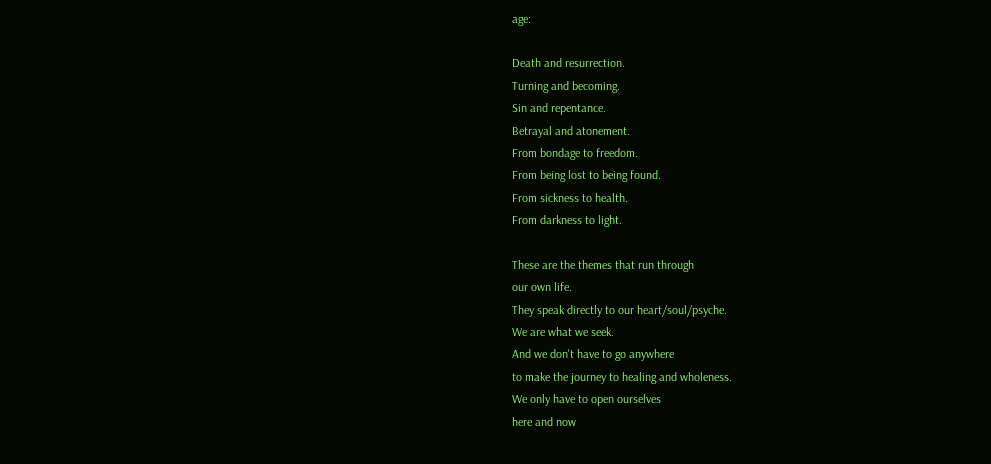age:

Death and resurrection.
Turning and becoming.
Sin and repentance.
Betrayal and atonement.
From bondage to freedom.
From being lost to being found.
From sickness to health.
From darkness to light.

These are the themes that run through
our own life.
They speak directly to our heart/soul/psyche.
We are what we seek.
And we don't have to go anywhere
to make the journey to healing and wholeness.
We only have to open ourselves
here and now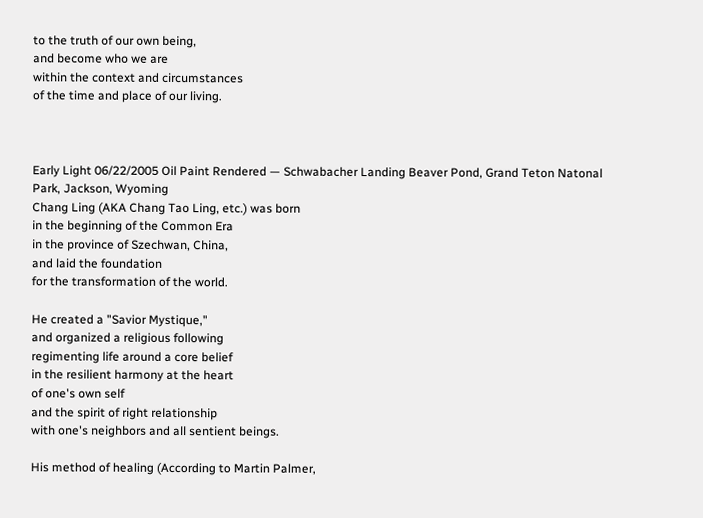to the truth of our own being,
and become who we are
within the context and circumstances
of the time and place of our living.



Early Light 06/22/2005 Oil Paint Rendered — Schwabacher Landing Beaver Pond, Grand Teton Natonal Park, Jackson, Wyoming
Chang Ling (AKA Chang Tao Ling, etc.) was born
in the beginning of the Common Era
in the province of Szechwan, China,
and laid the foundation
for the transformation of the world.

He created a "Savior Mystique,"
and organized a religious following
regimenting life around a core belief
in the resilient harmony at the heart
of one's own self
and the spirit of right relationship
with one's neighbors and all sentient beings.

His method of healing (According to Martin Palmer,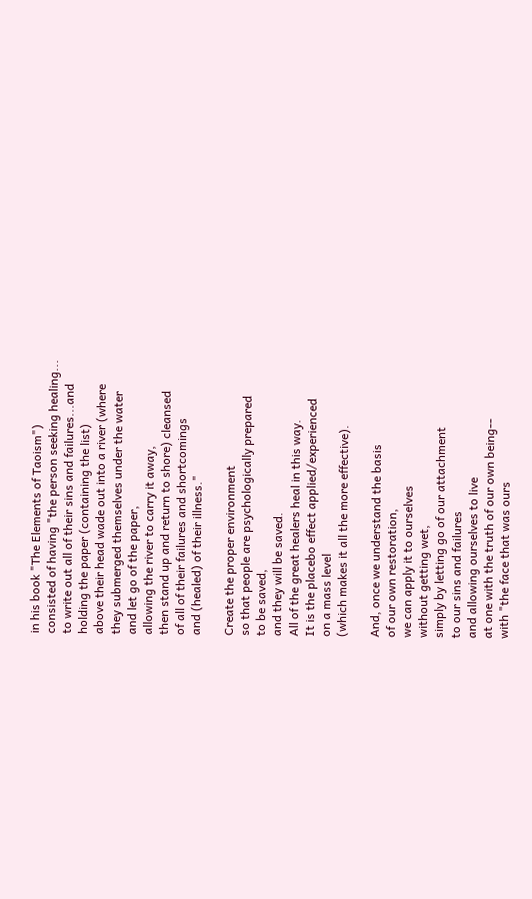in his book "The Elements of Taoism")
consisted of having "the person seeking healing...
to write out all of their sins and failures...and
holding the paper (containing the list)
above their head wade out into a river (where
they submerged themselves under the water
and let go of the paper,
allowing the river to carry it away,
then stand up and return to shore) cleansed
of all of their failures and shortcomings
and (healed) of their illness."

Create the proper environment
so that people are psychologically prepared
to be saved,
and they will be saved.
All of the great healers heal in this way.
It is the placebo effect applied/experienced
on a mass level
(which makes it all the more effective).

And, once we understand the basis
of our own restoration,
we can apply it to ourselves
without getting wet,
simply by letting go of our attachment
to our sins and failures
and allowing ourselves to live
at one with the truth of our own being--
with "the face that was ours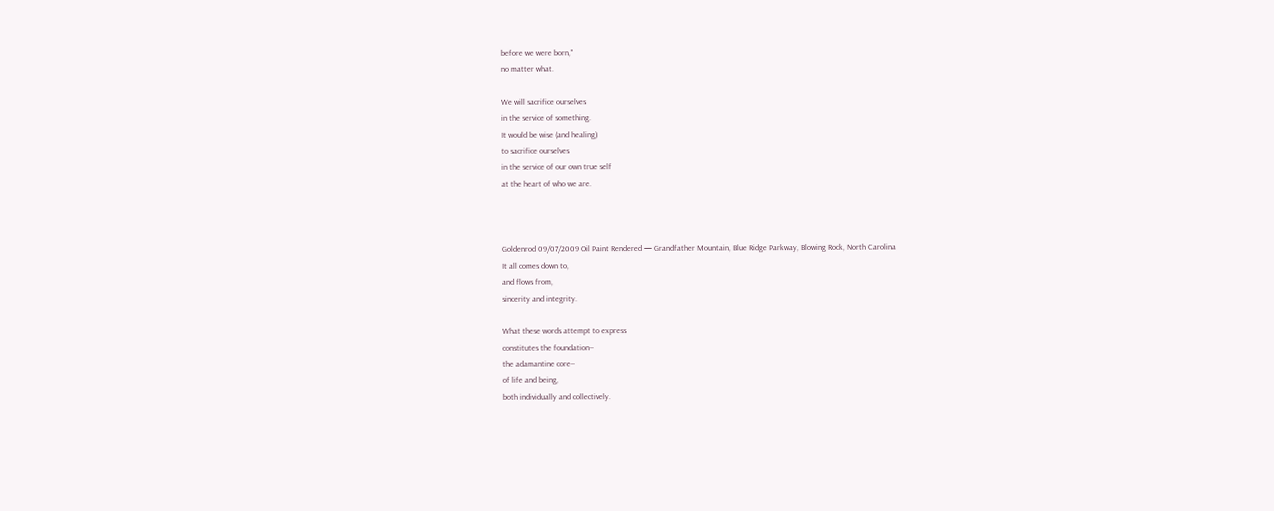before we were born,"
no matter what.

We will sacrifice ourselves
in the service of something.
It would be wise (and healing)
to sacrifice ourselves
in the service of our own true self
at the heart of who we are.



Goldenrod 09/07/2009 Oil Paint Rendered — Grandfather Mountain, Blue Ridge Parkway, Blowing Rock, North Carolina
It all comes down to,
and flows from,
sincerity and integrity.

What these words attempt to express
constitutes the foundation--
the adamantine core--
of life and being,
both individually and collectively.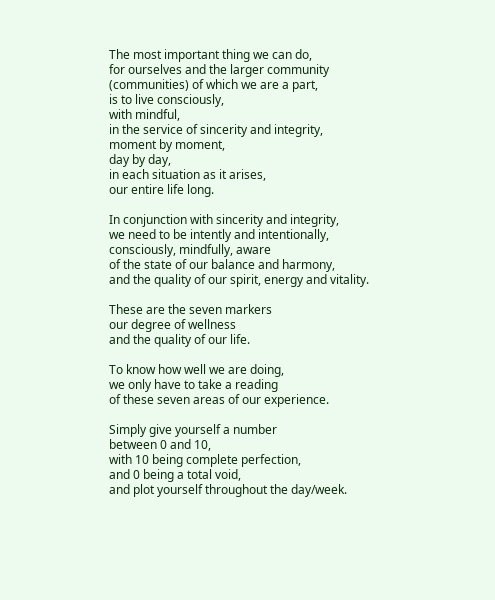The most important thing we can do,
for ourselves and the larger community
(communities) of which we are a part,
is to live consciously,
with mindful,
in the service of sincerity and integrity,
moment by moment,
day by day,
in each situation as it arises,
our entire life long.

In conjunction with sincerity and integrity,
we need to be intently and intentionally,
consciously, mindfully, aware
of the state of our balance and harmony,
and the quality of our spirit, energy and vitality.

These are the seven markers
our degree of wellness
and the quality of our life.

To know how well we are doing,
we only have to take a reading
of these seven areas of our experience.

Simply give yourself a number
between 0 and 10,
with 10 being complete perfection,
and 0 being a total void,
and plot yourself throughout the day/week.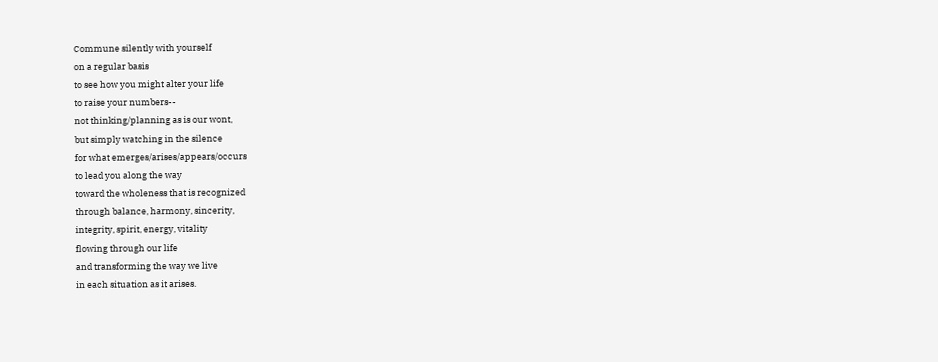Commune silently with yourself
on a regular basis
to see how you might alter your life
to raise your numbers--
not thinking/planning as is our wont,
but simply watching in the silence
for what emerges/arises/appears/occurs
to lead you along the way
toward the wholeness that is recognized
through balance, harmony, sincerity,
integrity, spirit, energy, vitality
flowing through our life
and transforming the way we live
in each situation as it arises.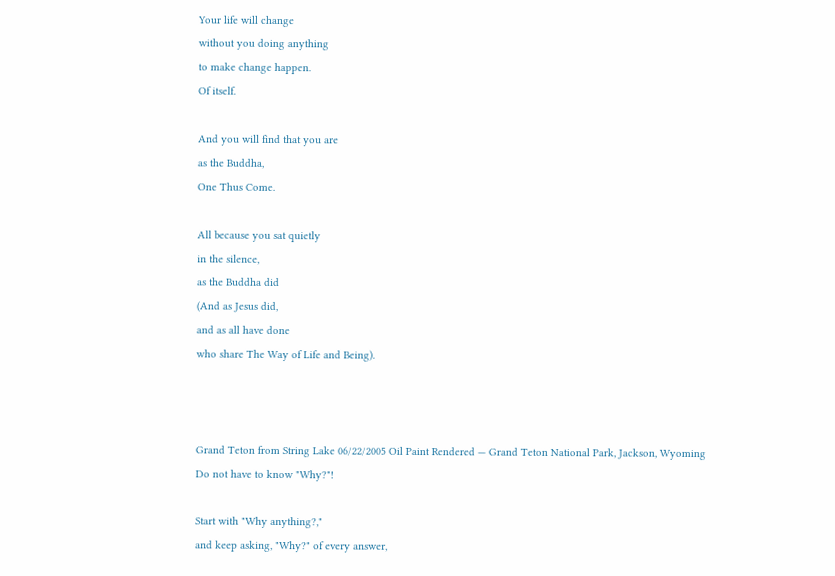Your life will change
without you doing anything
to make change happen.
Of itself.

And you will find that you are
as the Buddha,
One Thus Come.

All because you sat quietly
in the silence,
as the Buddha did
(And as Jesus did,
and as all have done
who share The Way of Life and Being).



Grand Teton from String Lake 06/22/2005 Oil Paint Rendered — Grand Teton National Park, Jackson, Wyoming
Do not have to know "Why?"!

Start with "Why anything?,"
and keep asking, "Why?" of every answer,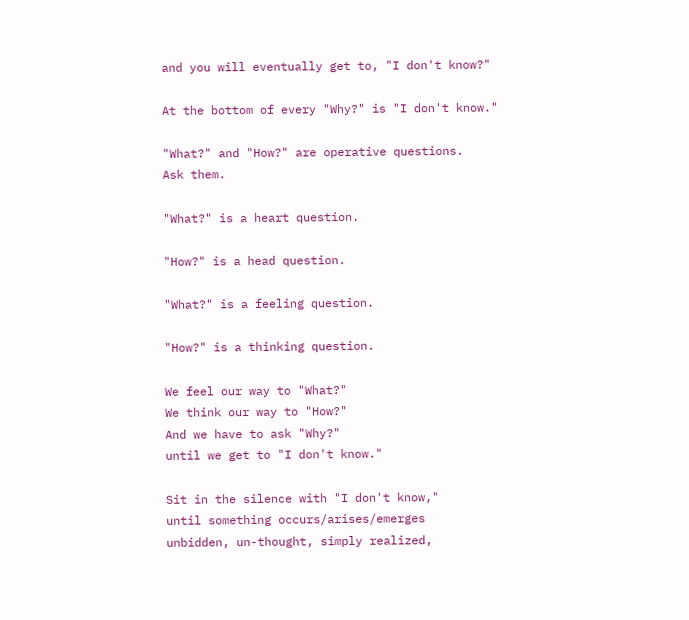and you will eventually get to, "I don't know?"

At the bottom of every "Why?" is "I don't know."

"What?" and "How?" are operative questions.
Ask them.

"What?" is a heart question.

"How?" is a head question.

"What?" is a feeling question.

"How?" is a thinking question.

We feel our way to "What?"
We think our way to "How?"
And we have to ask "Why?"
until we get to "I don't know."

Sit in the silence with "I don't know,"
until something occurs/arises/emerges
unbidden, un-thought, simply realized,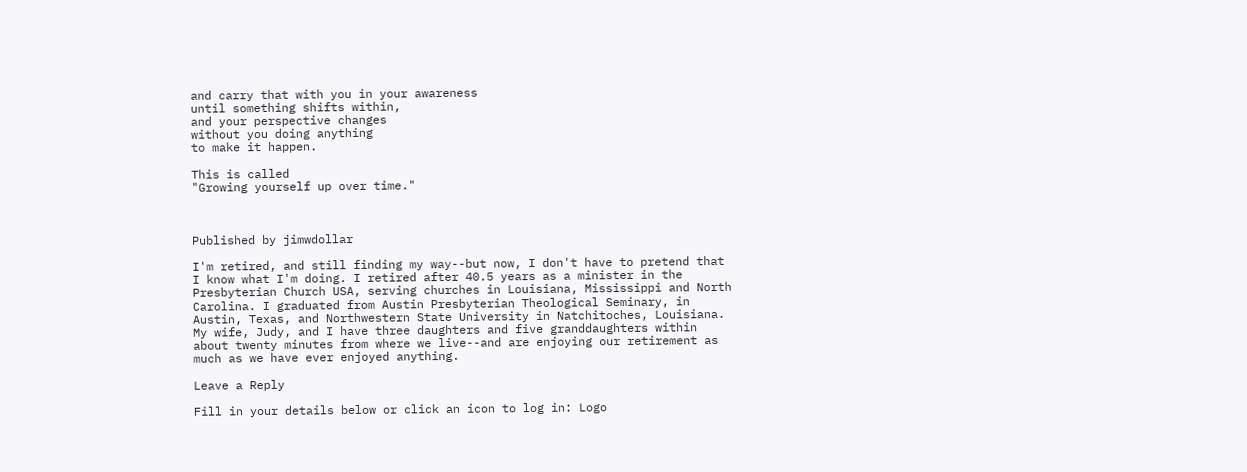and carry that with you in your awareness
until something shifts within,
and your perspective changes
without you doing anything
to make it happen.

This is called
"Growing yourself up over time."



Published by jimwdollar

I'm retired, and still finding my way--but now, I don't have to pretend that I know what I'm doing. I retired after 40.5 years as a minister in the Presbyterian Church USA, serving churches in Louisiana, Mississippi and North Carolina. I graduated from Austin Presbyterian Theological Seminary, in Austin, Texas, and Northwestern State University in Natchitoches, Louisiana. My wife, Judy, and I have three daughters and five granddaughters within about twenty minutes from where we live--and are enjoying our retirement as much as we have ever enjoyed anything.

Leave a Reply

Fill in your details below or click an icon to log in: Logo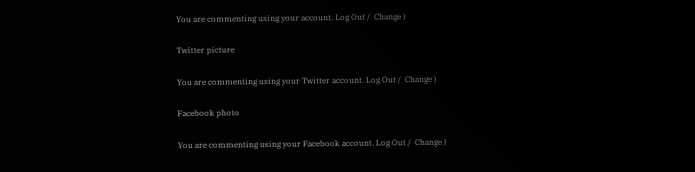You are commenting using your account. Log Out /  Change )

Twitter picture

You are commenting using your Twitter account. Log Out /  Change )

Facebook photo

You are commenting using your Facebook account. Log Out /  Change )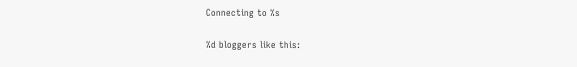Connecting to %s

%d bloggers like this: